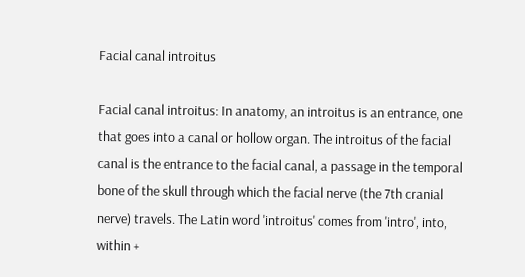Facial canal introitus

Facial canal introitus: In anatomy, an introitus is an entrance, one that goes into a canal or hollow organ. The introitus of the facial canal is the entrance to the facial canal, a passage in the temporal bone of the skull through which the facial nerve (the 7th cranial nerve) travels. The Latin word 'introitus' comes from 'intro', into, within +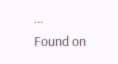...
Found on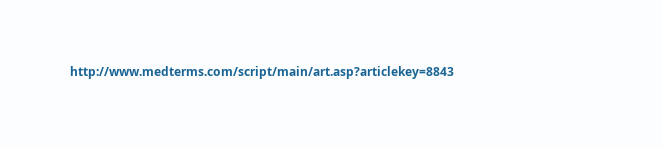http://www.medterms.com/script/main/art.asp?articlekey=8843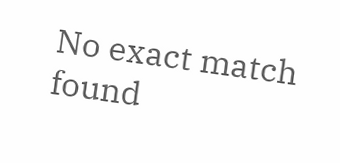No exact match found